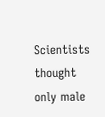Scientists thought only male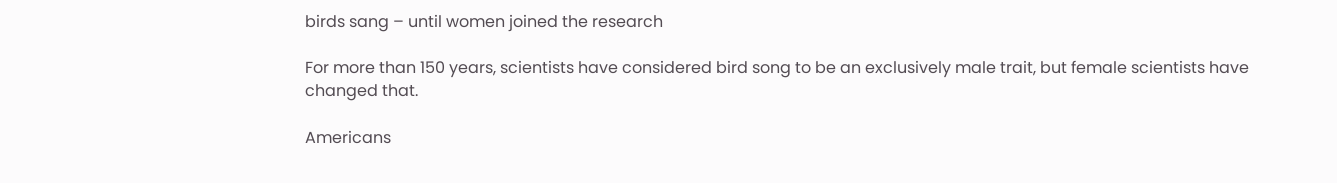birds sang – until women joined the research

For more than 150 years, scientists have considered bird song to be an exclusively male trait, but female scientists have changed that.

Americans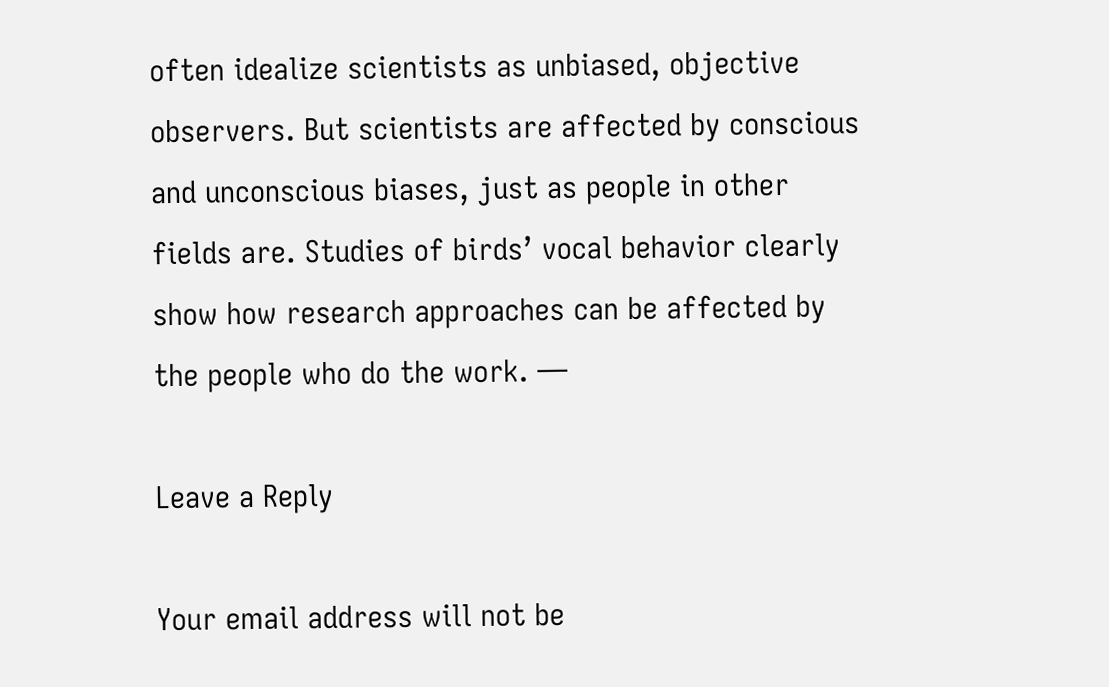often idealize scientists as unbiased, objective observers. But scientists are affected by conscious and unconscious biases, just as people in other fields are. Studies of birds’ vocal behavior clearly show how research approaches can be affected by the people who do the work. —

Leave a Reply

Your email address will not be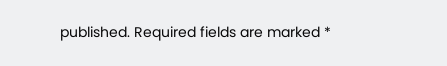published. Required fields are marked *